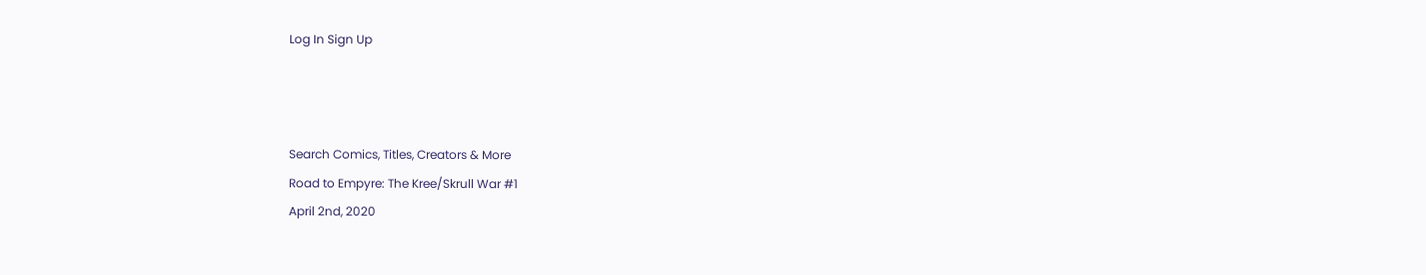Log In Sign Up



Search Comics, Titles, Creators & More
Road to Empyre: The Kree/Skrull War #1
April 2nd, 2020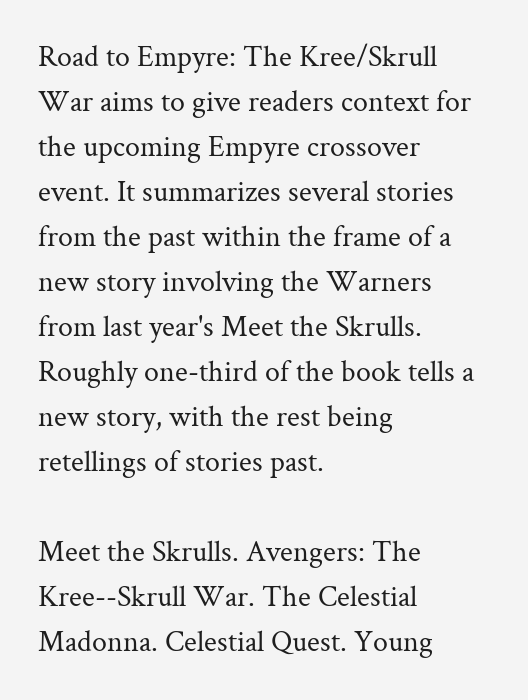Road to Empyre: The Kree/Skrull War aims to give readers context for the upcoming Empyre crossover event. It summarizes several stories from the past within the frame of a new story involving the Warners from last year's Meet the Skrulls. Roughly one-third of the book tells a new story, with the rest being retellings of stories past.

Meet the Skrulls. Avengers: The Kree--Skrull War. The Celestial Madonna. Celestial Quest. Young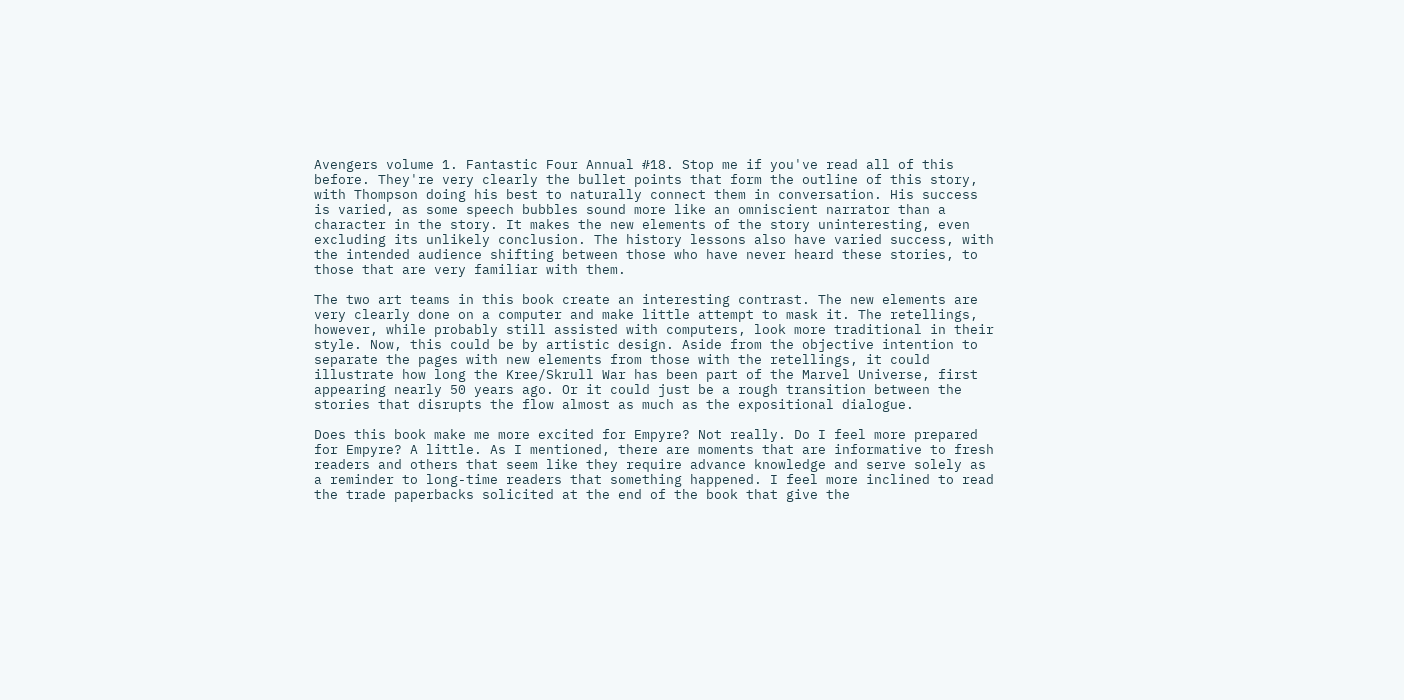Avengers volume 1. Fantastic Four Annual #18. Stop me if you've read all of this before. They're very clearly the bullet points that form the outline of this story, with Thompson doing his best to naturally connect them in conversation. His success is varied, as some speech bubbles sound more like an omniscient narrator than a character in the story. It makes the new elements of the story uninteresting, even excluding its unlikely conclusion. The history lessons also have varied success, with the intended audience shifting between those who have never heard these stories, to those that are very familiar with them.

The two art teams in this book create an interesting contrast. The new elements are very clearly done on a computer and make little attempt to mask it. The retellings, however, while probably still assisted with computers, look more traditional in their style. Now, this could be by artistic design. Aside from the objective intention to separate the pages with new elements from those with the retellings, it could illustrate how long the Kree/Skrull War has been part of the Marvel Universe, first appearing nearly 50 years ago. Or it could just be a rough transition between the stories that disrupts the flow almost as much as the expositional dialogue.

Does this book make me more excited for Empyre? Not really. Do I feel more prepared for Empyre? A little. As I mentioned, there are moments that are informative to fresh readers and others that seem like they require advance knowledge and serve solely as a reminder to long-time readers that something happened. I feel more inclined to read the trade paperbacks solicited at the end of the book that give the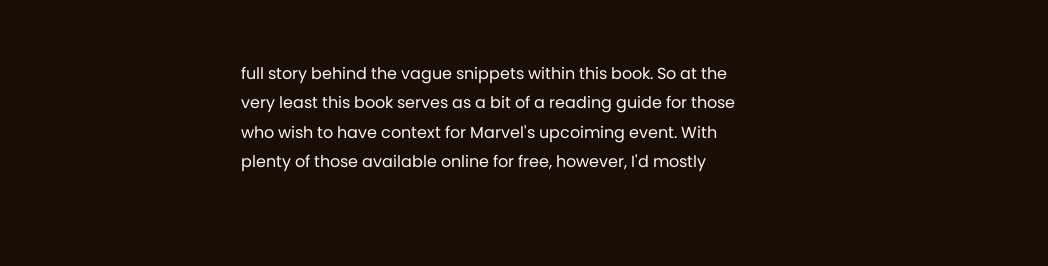full story behind the vague snippets within this book. So at the very least this book serves as a bit of a reading guide for those who wish to have context for Marvel's upcoiming event. With plenty of those available online for free, however, I'd mostly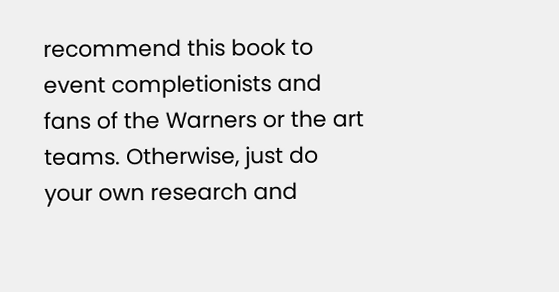recommend this book to event completionists and fans of the Warners or the art teams. Otherwise, just do your own research and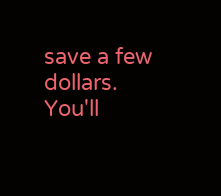save a few dollars. You'll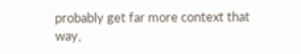probably get far more context that way,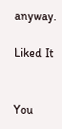anyway.

Liked It


You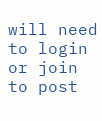will need to login or join to post